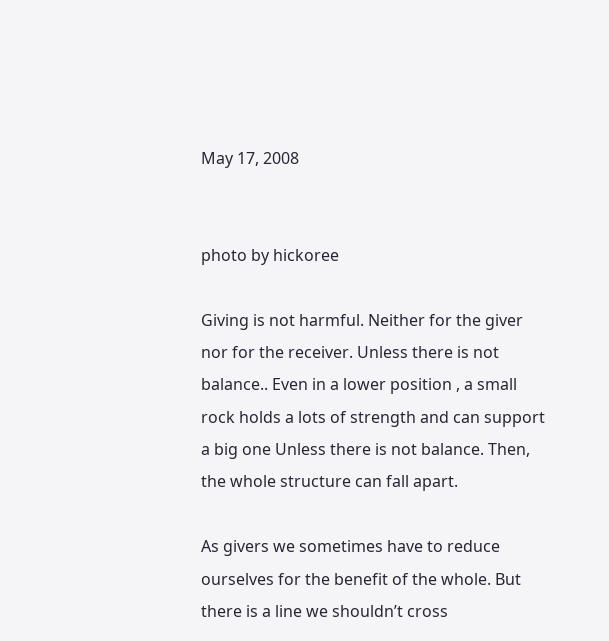May 17, 2008


photo by hickoree

Giving is not harmful. Neither for the giver nor for the receiver. Unless there is not balance.. Even in a lower position , a small rock holds a lots of strength and can support a big one Unless there is not balance. Then, the whole structure can fall apart.

As givers we sometimes have to reduce ourselves for the benefit of the whole. But there is a line we shouldn’t cross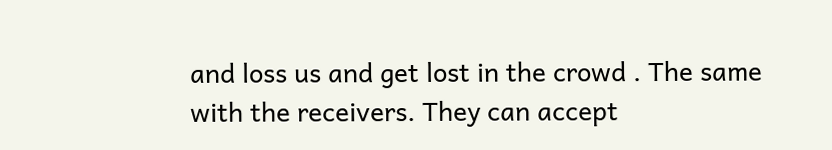and loss us and get lost in the crowd . The same with the receivers. They can accept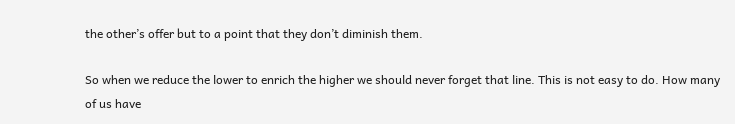the other’s offer but to a point that they don’t diminish them.

So when we reduce the lower to enrich the higher we should never forget that line. This is not easy to do. How many of us have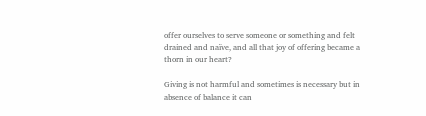offer ourselves to serve someone or something and felt drained and naïve, and all that joy of offering became a thorn in our heart?

Giving is not harmful and sometimes is necessary but in absence of balance it can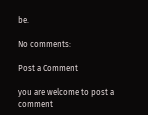be.

No comments:

Post a Comment

you are welcome to post a comment